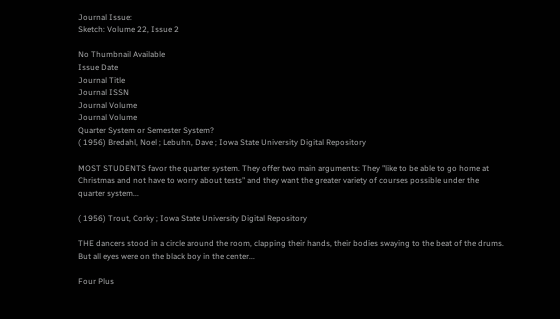Journal Issue:
Sketch: Volume 22, Issue 2

No Thumbnail Available
Issue Date
Journal Title
Journal ISSN
Journal Volume
Journal Volume
Quarter System or Semester System?
( 1956) Bredahl, Noel ; Lebuhn, Dave ; Iowa State University Digital Repository

MOST STUDENTS favor the quarter system. They offer two main arguments: They "like to be able to go home at Christmas and not have to worry about tests" and they want the greater variety of courses possible under the quarter system...

( 1956) Trout, Corky ; Iowa State University Digital Repository

THE dancers stood in a circle around the room, clapping their hands, their bodies swaying to the beat of the drums. But all eyes were on the black boy in the center...

Four Plus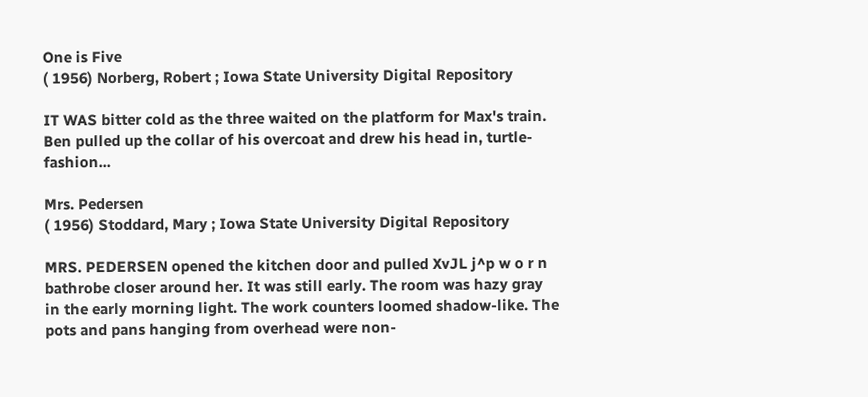One is Five
( 1956) Norberg, Robert ; Iowa State University Digital Repository

IT WAS bitter cold as the three waited on the platform for Max's train. Ben pulled up the collar of his overcoat and drew his head in, turtle-fashion...

Mrs. Pedersen
( 1956) Stoddard, Mary ; Iowa State University Digital Repository

MRS. PEDERSEN opened the kitchen door and pulled XvJL j^p w o r n bathrobe closer around her. It was still early. The room was hazy gray in the early morning light. The work counters loomed shadow-like. The pots and pans hanging from overhead were non-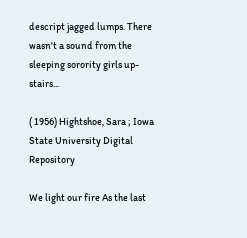descript jagged lumps. There wasn't a sound from the sleeping sorority girls up-stairs...

( 1956) Hightshoe, Sara ; Iowa State University Digital Repository

We light our fire As the last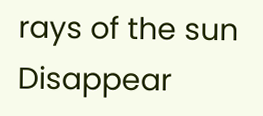rays of the sun Disappear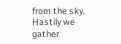from the sky. Hastily we gather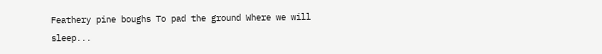Feathery pine boughs To pad the ground Where we will sleep...